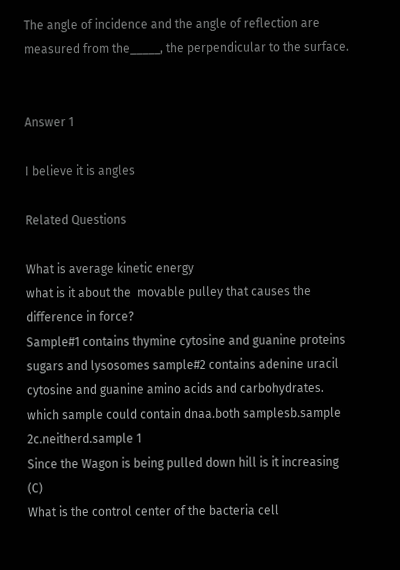The angle of incidence and the angle of reflection are measured from the_____, the perpendicular to the surface.


Answer 1

I believe it is angles

Related Questions

What is average kinetic energy
what is it about the  movable pulley that causes the difference in force?
Sample#1 contains thymine cytosine and guanine proteins sugars and lysosomes sample#2 contains adenine uracil cytosine and guanine amino acids and carbohydrates. which sample could contain dnaa.both samplesb.sample 2c.neitherd.sample 1
Since the Wagon is being pulled down hill is it increasing (C)
What is the control center of the bacteria cell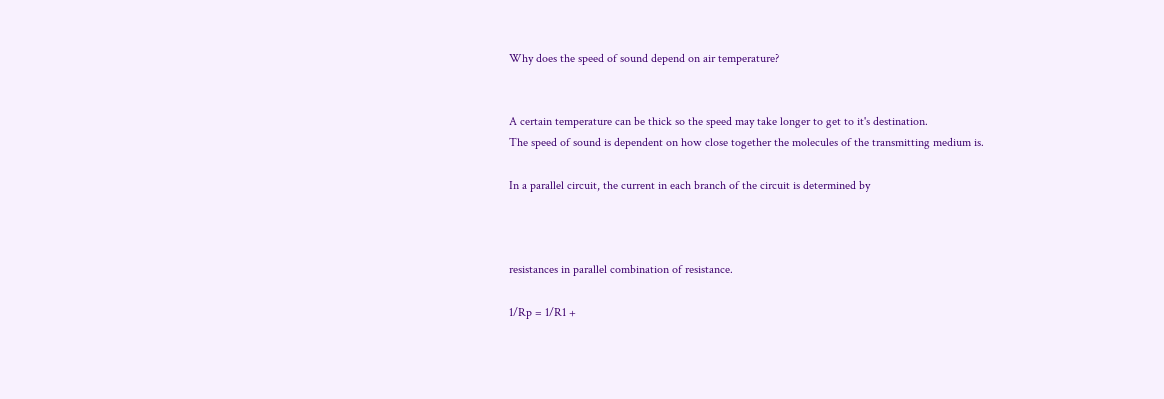Why does the speed of sound depend on air temperature?


A certain temperature can be thick so the speed may take longer to get to it's destination.
The speed of sound is dependent on how close together the molecules of the transmitting medium is.

In a parallel circuit, the current in each branch of the circuit is determined by



resistances in parallel combination of resistance.

1/Rp = 1/R1 +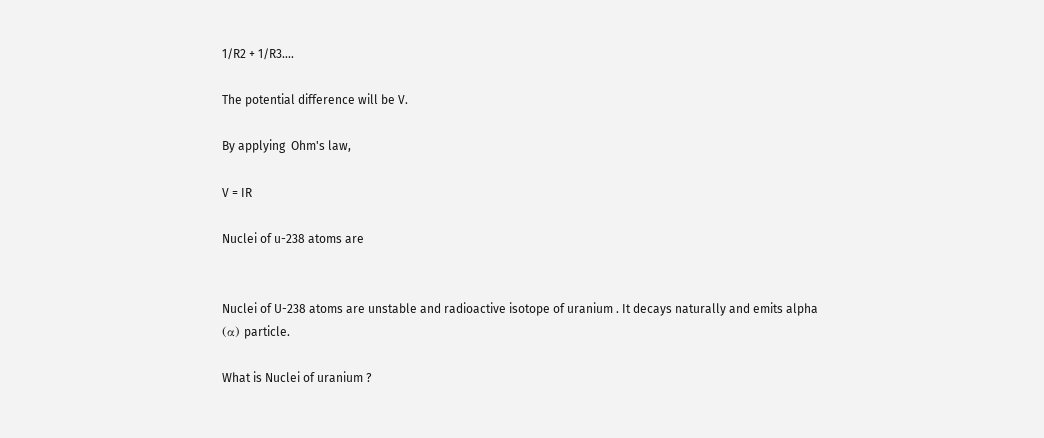1/R2 + 1/R3....

The potential difference will be V.

By applying  Ohm's law,

V = IR

Nuclei of u-238 atoms are


Nuclei of U-238 atoms are unstable and radioactive isotope of uranium . It decays naturally and emits alpha (α) particle.

What is Nuclei of uranium ?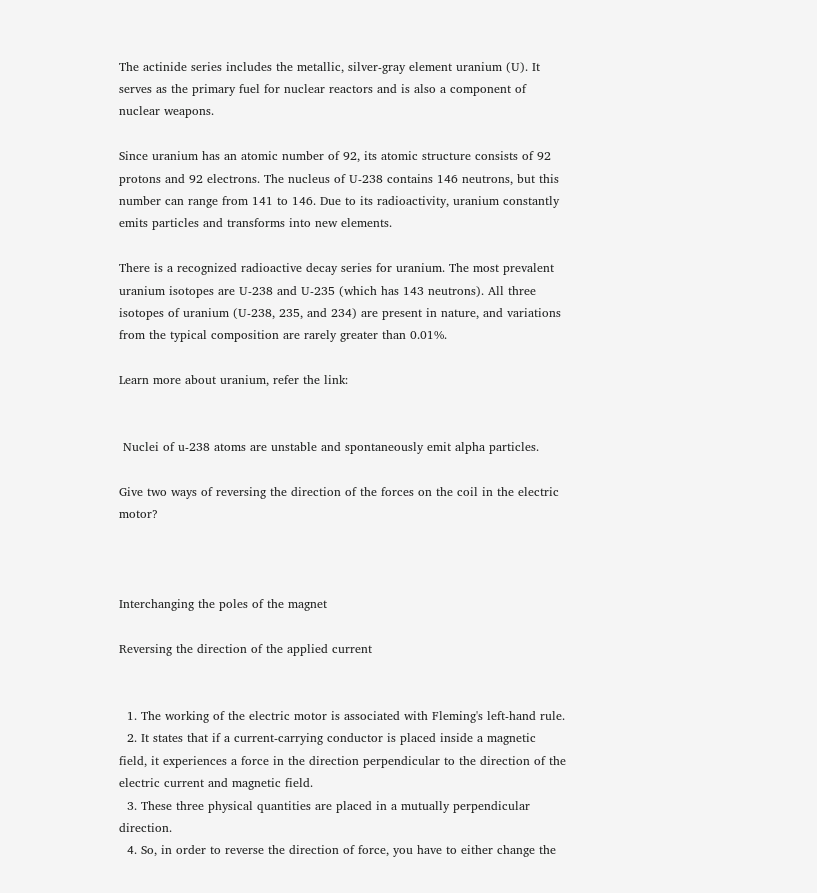The actinide series includes the metallic, silver-gray element uranium (U). It serves as the primary fuel for nuclear reactors and is also a component of nuclear weapons.

Since uranium has an atomic number of 92, its atomic structure consists of 92 protons and 92 electrons. The nucleus of U-238 contains 146 neutrons, but this number can range from 141 to 146. Due to its radioactivity, uranium constantly emits particles and transforms into new elements.

There is a recognized radioactive decay series for uranium. The most prevalent uranium isotopes are U-238 and U-235 (which has 143 neutrons). All three isotopes of uranium (U-238, 235, and 234) are present in nature, and variations from the typical composition are rarely greater than 0.01%.

Learn more about uranium, refer the link:


 Nuclei of u-238 atoms are unstable and spontaneously emit alpha particles.

Give two ways of reversing the direction of the forces on the coil in the electric motor?



Interchanging the poles of the magnet

Reversing the direction of the applied current


  1. The working of the electric motor is associated with Fleming's left-hand rule.
  2. It states that if a current-carrying conductor is placed inside a magnetic field, it experiences a force in the direction perpendicular to the direction of the electric current and magnetic field.
  3. These three physical quantities are placed in a mutually perpendicular direction.
  4. So, in order to reverse the direction of force, you have to either change the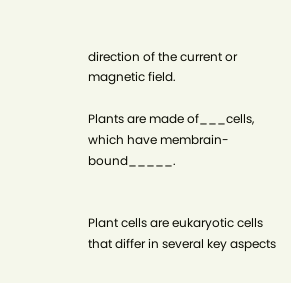direction of the current or magnetic field.

Plants are made of___cells, which have membrain-bound_____.


Plant cells are eukaryotic cells that differ in several key aspects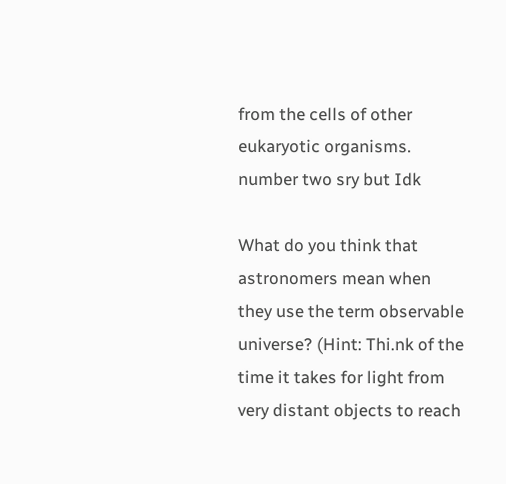from the cells of other eukaryotic organisms. number two sry but Idk

What do you think that astronomers mean when they use the term observable universe? (Hint: Thi.nk of the time it takes for light from very distant objects to reach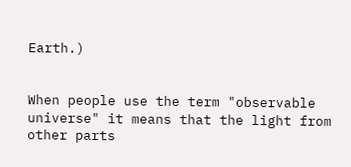Earth.)


When people use the term "observable universe" it means that the light from other parts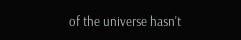of the universe hasn't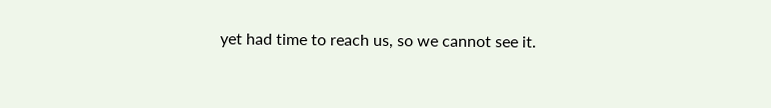yet had time to reach us, so we cannot see it.